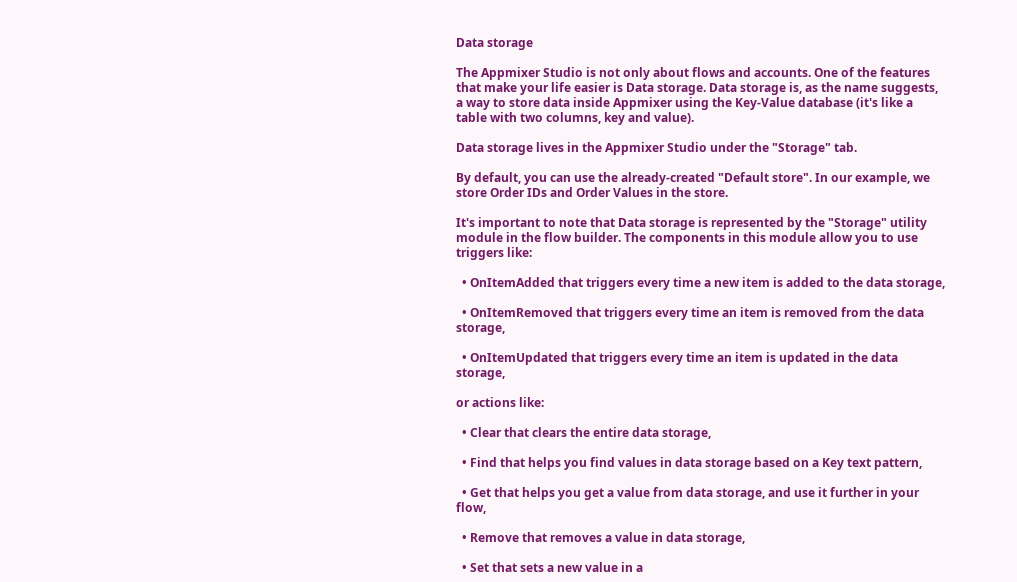Data storage

The Appmixer Studio is not only about flows and accounts. One of the features that make your life easier is Data storage. Data storage is, as the name suggests, a way to store data inside Appmixer using the Key-Value database (it's like a table with two columns, key and value).

Data storage lives in the Appmixer Studio under the "Storage" tab.

By default, you can use the already-created "Default store". In our example, we store Order IDs and Order Values in the store.

It's important to note that Data storage is represented by the "Storage" utility module in the flow builder. The components in this module allow you to use triggers like:

  • OnItemAdded that triggers every time a new item is added to the data storage,

  • OnItemRemoved that triggers every time an item is removed from the data storage,

  • OnItemUpdated that triggers every time an item is updated in the data storage,

or actions like:

  • Clear that clears the entire data storage,

  • Find that helps you find values in data storage based on a Key text pattern,

  • Get that helps you get a value from data storage, and use it further in your flow,

  • Remove that removes a value in data storage,

  • Set that sets a new value in a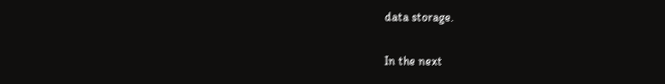data storage.

In the next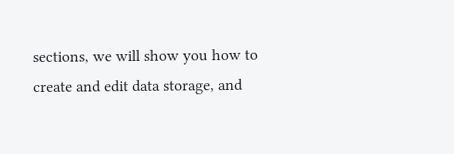sections, we will show you how to create and edit data storage, and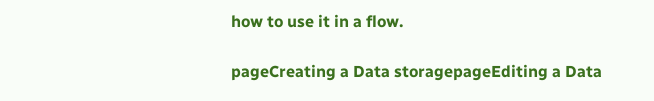how to use it in a flow.

pageCreating a Data storagepageEditing a Data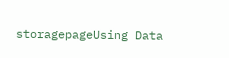storagepageUsing Data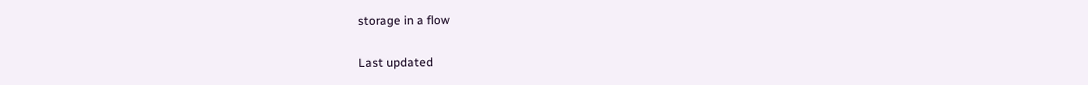storage in a flow

Last updated